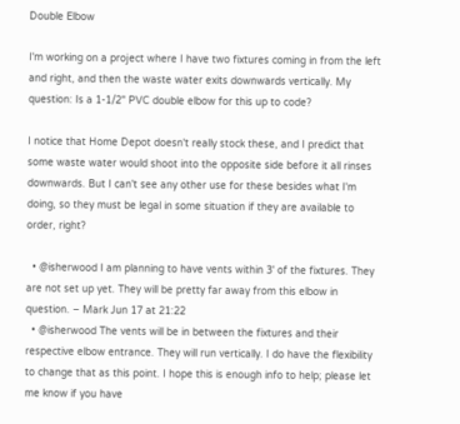Double Elbow

I'm working on a project where I have two fixtures coming in from the left and right, and then the waste water exits downwards vertically. My question: Is a 1-1/2" PVC double elbow for this up to code?

I notice that Home Depot doesn't really stock these, and I predict that some waste water would shoot into the opposite side before it all rinses downwards. But I can't see any other use for these besides what I'm doing, so they must be legal in some situation if they are available to order, right?

  • @isherwood I am planning to have vents within 3' of the fixtures. They are not set up yet. They will be pretty far away from this elbow in question. – Mark Jun 17 at 21:22
  • @isherwood The vents will be in between the fixtures and their respective elbow entrance. They will run vertically. I do have the flexibility to change that as this point. I hope this is enough info to help; please let me know if you have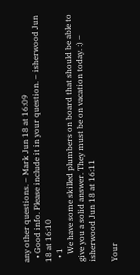any other questions. – Mark Jun 18 at 16:09
  • Good info. Please include it in your question. – isherwood Jun 18 at 16:10
  • 1
    We have some skilled plumbers on board that should be able to give you a solid answer. They must be on vacation today. :) – isherwood Jun 18 at 16:11

Your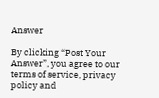Answer

By clicking “Post Your Answer”, you agree to our terms of service, privacy policy and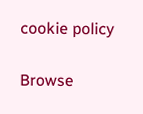cookie policy

Browse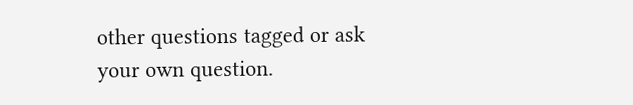other questions tagged or ask your own question.